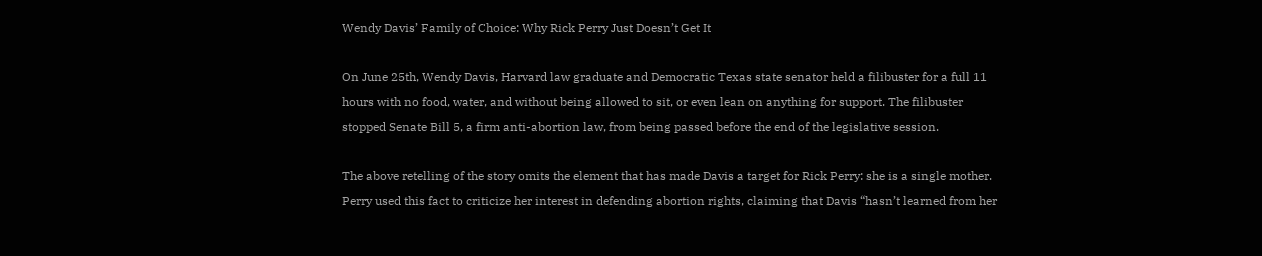Wendy Davis’ Family of Choice: Why Rick Perry Just Doesn’t Get It

On June 25th, Wendy Davis, Harvard law graduate and Democratic Texas state senator held a filibuster for a full 11 hours with no food, water, and without being allowed to sit, or even lean on anything for support. The filibuster stopped Senate Bill 5, a firm anti-abortion law, from being passed before the end of the legislative session.

The above retelling of the story omits the element that has made Davis a target for Rick Perry: she is a single mother. Perry used this fact to criticize her interest in defending abortion rights, claiming that Davis “hasn’t learned from her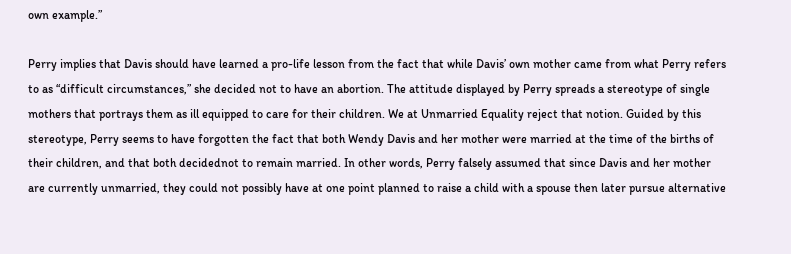own example.”

Perry implies that Davis should have learned a pro-life lesson from the fact that while Davis’ own mother came from what Perry refers to as “difficult circumstances,” she decided not to have an abortion. The attitude displayed by Perry spreads a stereotype of single mothers that portrays them as ill equipped to care for their children. We at Unmarried Equality reject that notion. Guided by this stereotype, Perry seems to have forgotten the fact that both Wendy Davis and her mother were married at the time of the births of their children, and that both decidednot to remain married. In other words, Perry falsely assumed that since Davis and her mother are currently unmarried, they could not possibly have at one point planned to raise a child with a spouse then later pursue alternative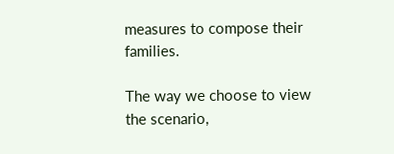measures to compose their families.

The way we choose to view the scenario,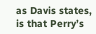as Davis states, is that Perry’s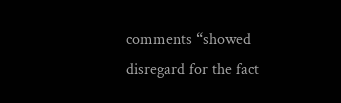comments “showed disregard for the fact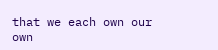that we each own our own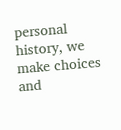personal history, we make choices and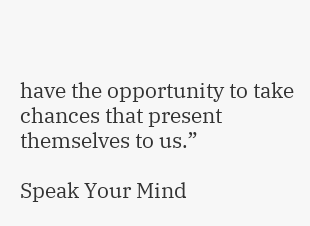have the opportunity to take chances that present themselves to us.”

Speak Your Mind